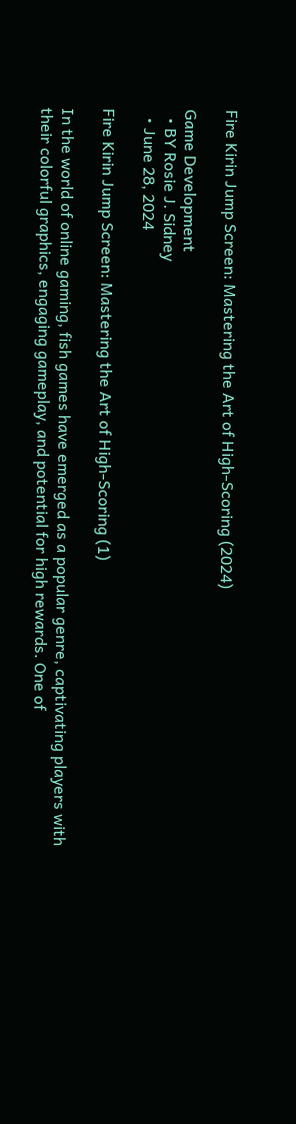Fire Kirin Jump Screen: Mastering the Art of High-Scoring (2024)

Game Development
  • BY Rosie J. Sidney
  • June 28, 2024

Fire Kirin Jump Screen: Mastering the Art of High-Scoring (1)

In the world of online gaming, fish games have emerged as a popular genre, captivating players with their colorful graphics, engaging gameplay, and potential for high rewards. One of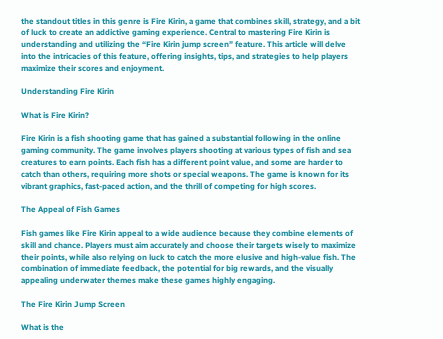the standout titles in this genre is Fire Kirin, a game that combines skill, strategy, and a bit of luck to create an addictive gaming experience. Central to mastering Fire Kirin is understanding and utilizing the “Fire Kirin jump screen” feature. This article will delve into the intricacies of this feature, offering insights, tips, and strategies to help players maximize their scores and enjoyment.

Understanding Fire Kirin

What is Fire Kirin?

Fire Kirin is a fish shooting game that has gained a substantial following in the online gaming community. The game involves players shooting at various types of fish and sea creatures to earn points. Each fish has a different point value, and some are harder to catch than others, requiring more shots or special weapons. The game is known for its vibrant graphics, fast-paced action, and the thrill of competing for high scores.

The Appeal of Fish Games

Fish games like Fire Kirin appeal to a wide audience because they combine elements of skill and chance. Players must aim accurately and choose their targets wisely to maximize their points, while also relying on luck to catch the more elusive and high-value fish. The combination of immediate feedback, the potential for big rewards, and the visually appealing underwater themes make these games highly engaging.

The Fire Kirin Jump Screen

What is the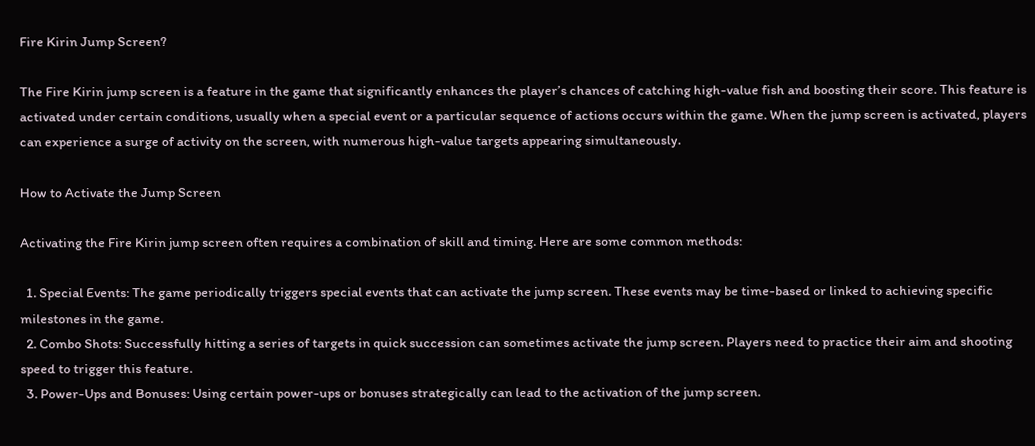Fire Kirin Jump Screen?

The Fire Kirin jump screen is a feature in the game that significantly enhances the player’s chances of catching high-value fish and boosting their score. This feature is activated under certain conditions, usually when a special event or a particular sequence of actions occurs within the game. When the jump screen is activated, players can experience a surge of activity on the screen, with numerous high-value targets appearing simultaneously.

How to Activate the Jump Screen

Activating the Fire Kirin jump screen often requires a combination of skill and timing. Here are some common methods:

  1. Special Events: The game periodically triggers special events that can activate the jump screen. These events may be time-based or linked to achieving specific milestones in the game.
  2. Combo Shots: Successfully hitting a series of targets in quick succession can sometimes activate the jump screen. Players need to practice their aim and shooting speed to trigger this feature.
  3. Power-Ups and Bonuses: Using certain power-ups or bonuses strategically can lead to the activation of the jump screen.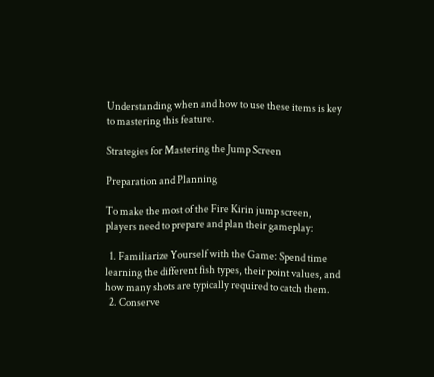Understanding when and how to use these items is key to mastering this feature.

Strategies for Mastering the Jump Screen

Preparation and Planning

To make the most of the Fire Kirin jump screen, players need to prepare and plan their gameplay:

  1. Familiarize Yourself with the Game: Spend time learning the different fish types, their point values, and how many shots are typically required to catch them.
  2. Conserve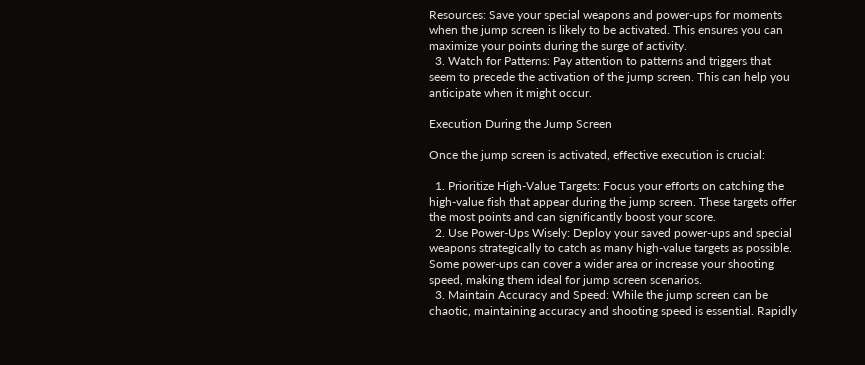Resources: Save your special weapons and power-ups for moments when the jump screen is likely to be activated. This ensures you can maximize your points during the surge of activity.
  3. Watch for Patterns: Pay attention to patterns and triggers that seem to precede the activation of the jump screen. This can help you anticipate when it might occur.

Execution During the Jump Screen

Once the jump screen is activated, effective execution is crucial:

  1. Prioritize High-Value Targets: Focus your efforts on catching the high-value fish that appear during the jump screen. These targets offer the most points and can significantly boost your score.
  2. Use Power-Ups Wisely: Deploy your saved power-ups and special weapons strategically to catch as many high-value targets as possible. Some power-ups can cover a wider area or increase your shooting speed, making them ideal for jump screen scenarios.
  3. Maintain Accuracy and Speed: While the jump screen can be chaotic, maintaining accuracy and shooting speed is essential. Rapidly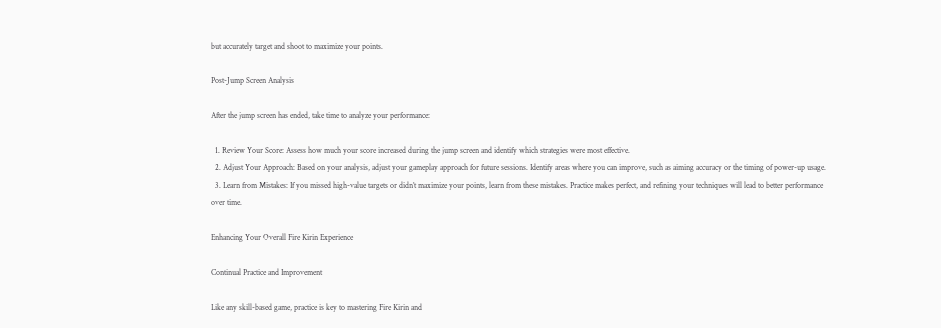but accurately target and shoot to maximize your points.

Post-Jump Screen Analysis

After the jump screen has ended, take time to analyze your performance:

  1. Review Your Score: Assess how much your score increased during the jump screen and identify which strategies were most effective.
  2. Adjust Your Approach: Based on your analysis, adjust your gameplay approach for future sessions. Identify areas where you can improve, such as aiming accuracy or the timing of power-up usage.
  3. Learn from Mistakes: If you missed high-value targets or didn’t maximize your points, learn from these mistakes. Practice makes perfect, and refining your techniques will lead to better performance over time.

Enhancing Your Overall Fire Kirin Experience

Continual Practice and Improvement

Like any skill-based game, practice is key to mastering Fire Kirin and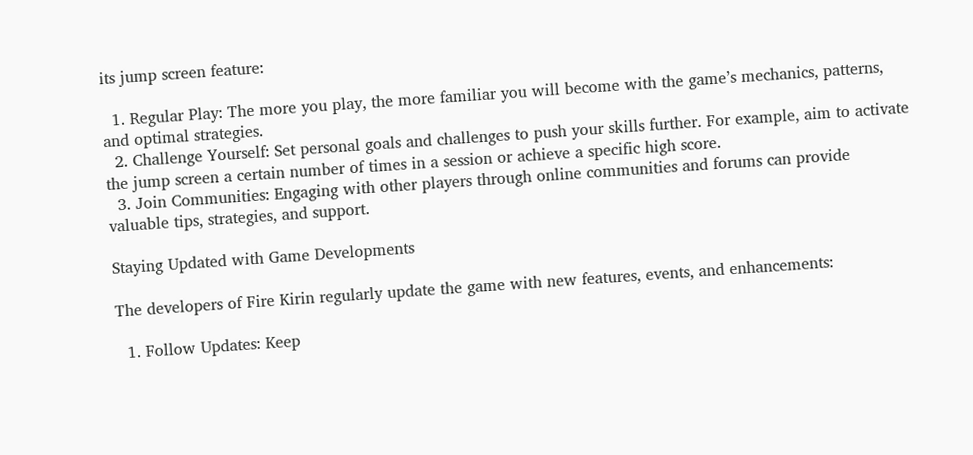its jump screen feature:

  1. Regular Play: The more you play, the more familiar you will become with the game’s mechanics, patterns, and optimal strategies.
  2. Challenge Yourself: Set personal goals and challenges to push your skills further. For example, aim to activate the jump screen a certain number of times in a session or achieve a specific high score.
  3. Join Communities: Engaging with other players through online communities and forums can provide valuable tips, strategies, and support.

Staying Updated with Game Developments

The developers of Fire Kirin regularly update the game with new features, events, and enhancements:

  1. Follow Updates: Keep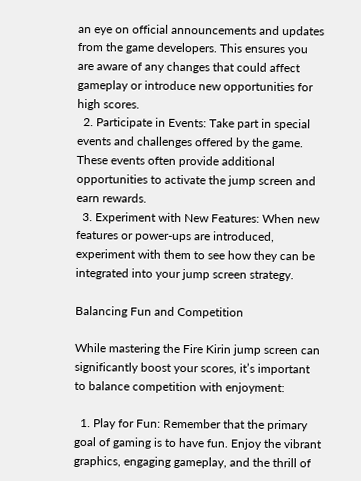an eye on official announcements and updates from the game developers. This ensures you are aware of any changes that could affect gameplay or introduce new opportunities for high scores.
  2. Participate in Events: Take part in special events and challenges offered by the game. These events often provide additional opportunities to activate the jump screen and earn rewards.
  3. Experiment with New Features: When new features or power-ups are introduced, experiment with them to see how they can be integrated into your jump screen strategy.

Balancing Fun and Competition

While mastering the Fire Kirin jump screen can significantly boost your scores, it’s important to balance competition with enjoyment:

  1. Play for Fun: Remember that the primary goal of gaming is to have fun. Enjoy the vibrant graphics, engaging gameplay, and the thrill of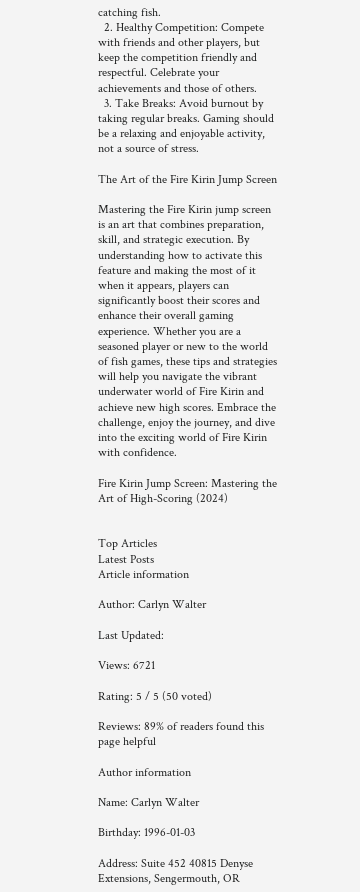catching fish.
  2. Healthy Competition: Compete with friends and other players, but keep the competition friendly and respectful. Celebrate your achievements and those of others.
  3. Take Breaks: Avoid burnout by taking regular breaks. Gaming should be a relaxing and enjoyable activity, not a source of stress.

The Art of the Fire Kirin Jump Screen

Mastering the Fire Kirin jump screen is an art that combines preparation, skill, and strategic execution. By understanding how to activate this feature and making the most of it when it appears, players can significantly boost their scores and enhance their overall gaming experience. Whether you are a seasoned player or new to the world of fish games, these tips and strategies will help you navigate the vibrant underwater world of Fire Kirin and achieve new high scores. Embrace the challenge, enjoy the journey, and dive into the exciting world of Fire Kirin with confidence.

Fire Kirin Jump Screen: Mastering the Art of High-Scoring (2024)


Top Articles
Latest Posts
Article information

Author: Carlyn Walter

Last Updated:

Views: 6721

Rating: 5 / 5 (50 voted)

Reviews: 89% of readers found this page helpful

Author information

Name: Carlyn Walter

Birthday: 1996-01-03

Address: Suite 452 40815 Denyse Extensions, Sengermouth, OR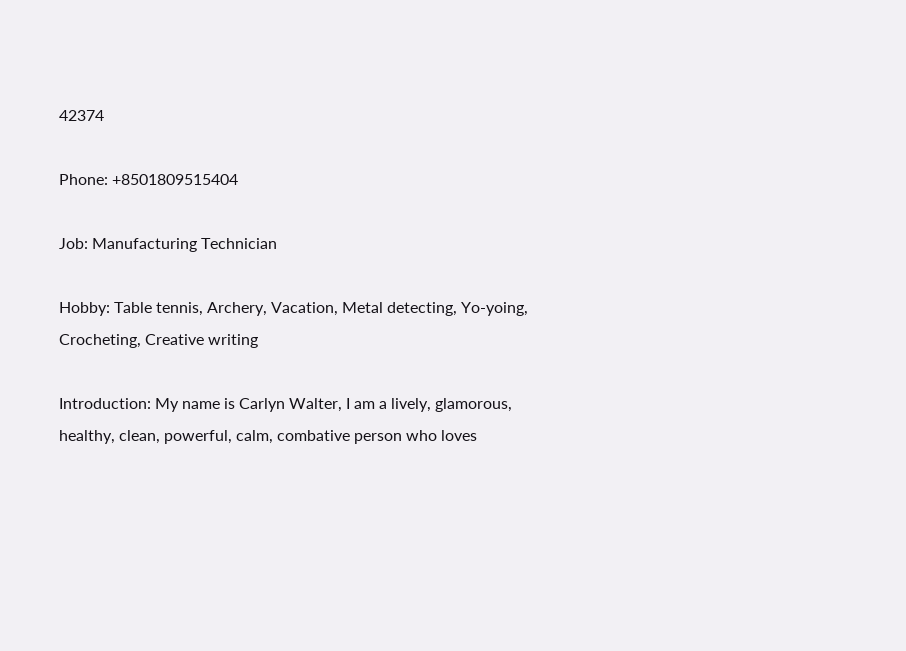42374

Phone: +8501809515404

Job: Manufacturing Technician

Hobby: Table tennis, Archery, Vacation, Metal detecting, Yo-yoing, Crocheting, Creative writing

Introduction: My name is Carlyn Walter, I am a lively, glamorous, healthy, clean, powerful, calm, combative person who loves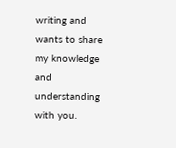writing and wants to share my knowledge and understanding with you.